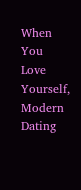When You Love Yourself, Modern Dating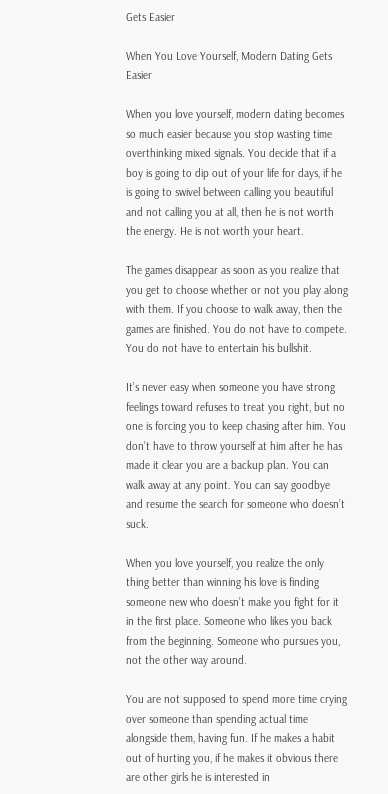Gets Easier

When You Love Yourself, Modern Dating Gets Easier

When you love yourself, modern dating becomes so much easier because you stop wasting time overthinking mixed signals. You decide that if a boy is going to dip out of your life for days, if he is going to swivel between calling you beautiful and not calling you at all, then he is not worth the energy. He is not worth your heart.

The games disappear as soon as you realize that you get to choose whether or not you play along with them. If you choose to walk away, then the games are finished. You do not have to compete. You do not have to entertain his bullshit.

It’s never easy when someone you have strong feelings toward refuses to treat you right, but no one is forcing you to keep chasing after him. You don’t have to throw yourself at him after he has made it clear you are a backup plan. You can walk away at any point. You can say goodbye and resume the search for someone who doesn’t suck.

When you love yourself, you realize the only thing better than winning his love is finding someone new who doesn’t make you fight for it in the first place. Someone who likes you back from the beginning. Someone who pursues you, not the other way around.

You are not supposed to spend more time crying over someone than spending actual time alongside them, having fun. If he makes a habit out of hurting you, if he makes it obvious there are other girls he is interested in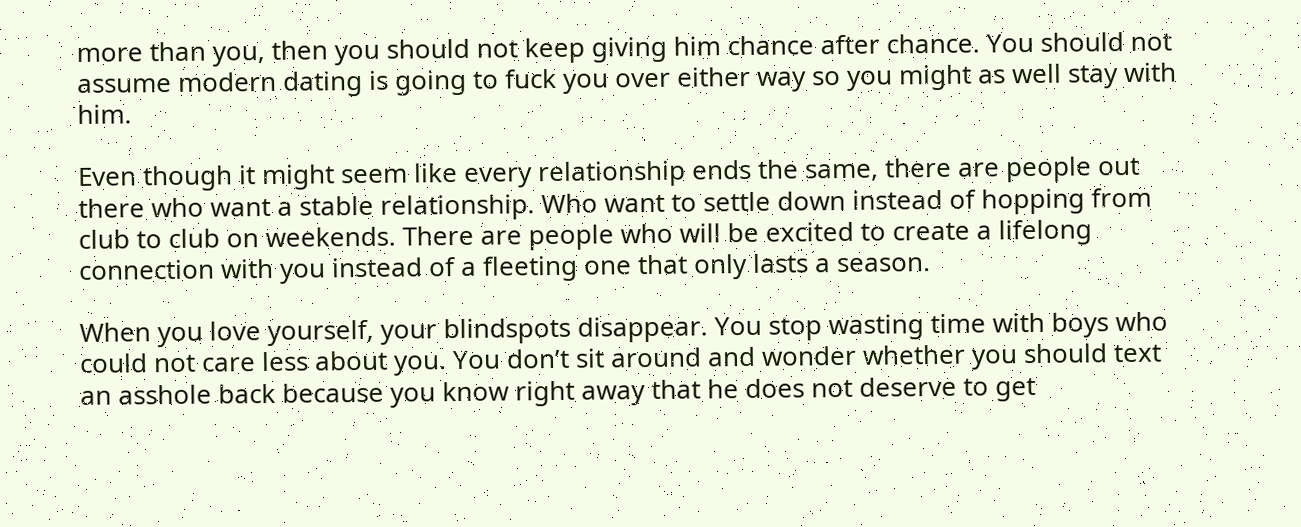more than you, then you should not keep giving him chance after chance. You should not assume modern dating is going to fuck you over either way so you might as well stay with him.

Even though it might seem like every relationship ends the same, there are people out there who want a stable relationship. Who want to settle down instead of hopping from club to club on weekends. There are people who will be excited to create a lifelong connection with you instead of a fleeting one that only lasts a season.

When you love yourself, your blindspots disappear. You stop wasting time with boys who could not care less about you. You don’t sit around and wonder whether you should text an asshole back because you know right away that he does not deserve to get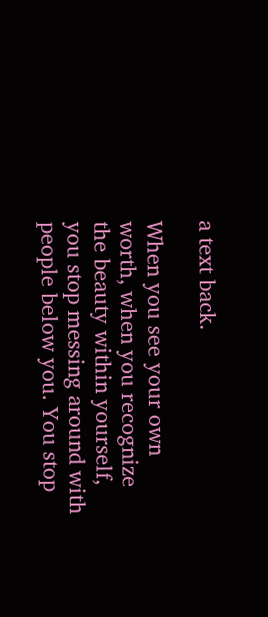a text back.

When you see your own worth, when you recognize the beauty within yourself, you stop messing around with people below you. You stop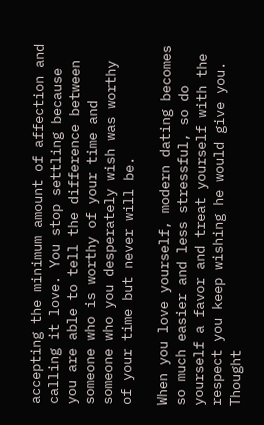accepting the minimum amount of affection and calling it love. You stop settling because you are able to tell the difference between someone who is worthy of your time and someone who you desperately wish was worthy of your time but never will be.

When you love yourself, modern dating becomes so much easier and less stressful, so do yourself a favor and treat yourself with the respect you keep wishing he would give you. Thought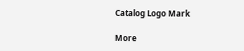Catalog Logo Mark

More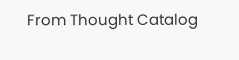From Thought Catalog